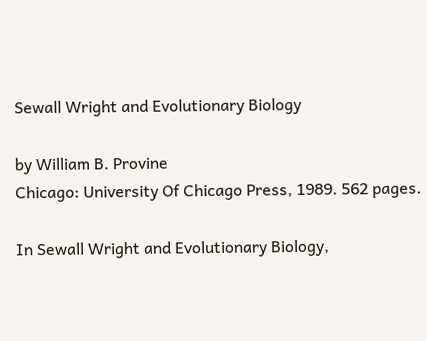Sewall Wright and Evolutionary Biology

by William B. Provine
Chicago: University Of Chicago Press, 1989. 562 pages.

In Sewall Wright and Evolutionary Biology,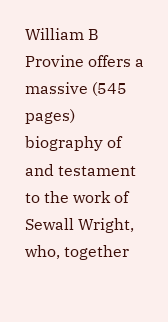William B Provine offers a massive (545 pages) biography of and testament to the work of Sewall Wright, who, together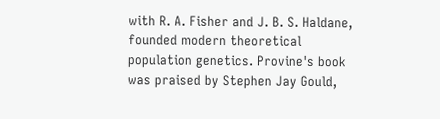with R. A. Fisher and J. B. S. Haldane, founded modern theoretical population genetics. Provine's book was praised by Stephen Jay Gould,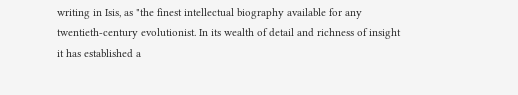writing in Isis, as "the finest intellectual biography available for any twentieth-century evolutionist. In its wealth of detail and richness of insight it has established a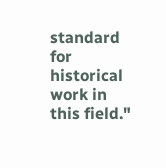standard for historical work in this field."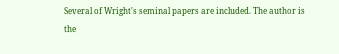Several of Wright's seminal papers are included. The author is the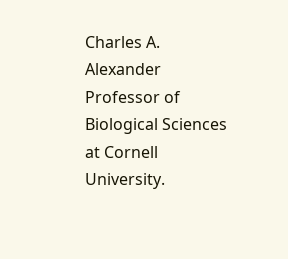Charles A. Alexander Professor of Biological Sciences at Cornell University.